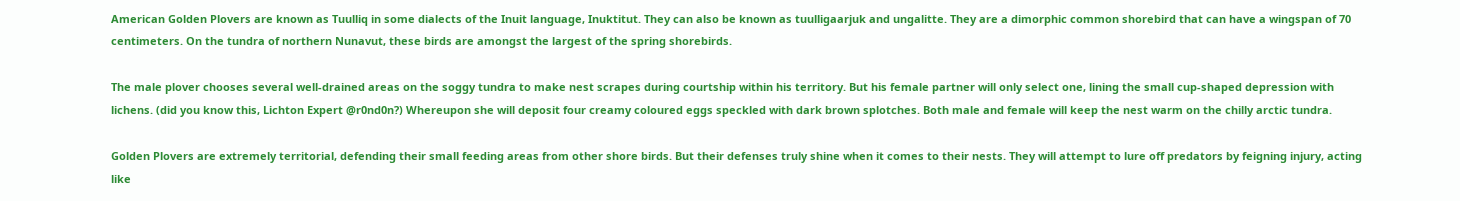American Golden Plovers are known as Tuulliq in some dialects of the Inuit language, Inuktitut. They can also be known as tuulligaarjuk and ungalitte. They are a dimorphic common shorebird that can have a wingspan of 70 centimeters. On the tundra of northern Nunavut, these birds are amongst the largest of the spring shorebirds.

The male plover chooses several well-drained areas on the soggy tundra to make nest scrapes during courtship within his territory. But his female partner will only select one, lining the small cup-shaped depression with lichens. (did you know this, Lichton Expert @r0nd0n?) Whereupon she will deposit four creamy coloured eggs speckled with dark brown splotches. Both male and female will keep the nest warm on the chilly arctic tundra.

Golden Plovers are extremely territorial, defending their small feeding areas from other shore birds. But their defenses truly shine when it comes to their nests. They will attempt to lure off predators by feigning injury, acting like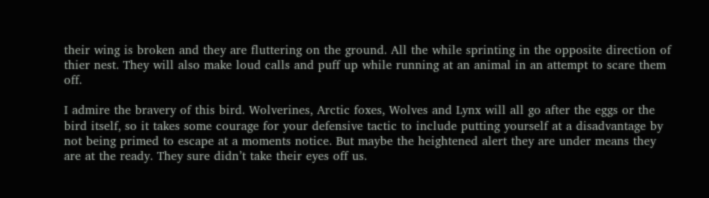their wing is broken and they are fluttering on the ground. All the while sprinting in the opposite direction of thier nest. They will also make loud calls and puff up while running at an animal in an attempt to scare them off.

I admire the bravery of this bird. Wolverines, Arctic foxes, Wolves and Lynx will all go after the eggs or the bird itself, so it takes some courage for your defensive tactic to include putting yourself at a disadvantage by not being primed to escape at a moments notice. But maybe the heightened alert they are under means they are at the ready. They sure didn’t take their eyes off us.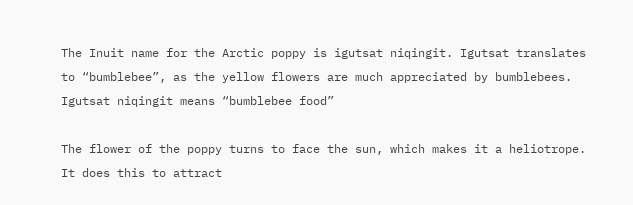The Inuit name for the Arctic poppy is igutsat niqingit. Igutsat translates to “bumblebee”, as the yellow flowers are much appreciated by bumblebees. Igutsat niqingit means “bumblebee food”

The flower of the poppy turns to face the sun, which makes it a heliotrope. It does this to attract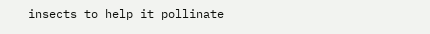insects to help it pollinate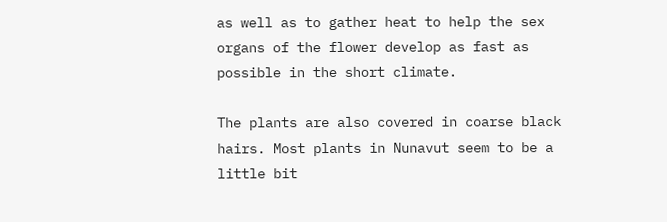as well as to gather heat to help the sex organs of the flower develop as fast as possible in the short climate.

The plants are also covered in coarse black hairs. Most plants in Nunavut seem to be a little bit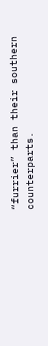“furrier” than their southern counterparts.